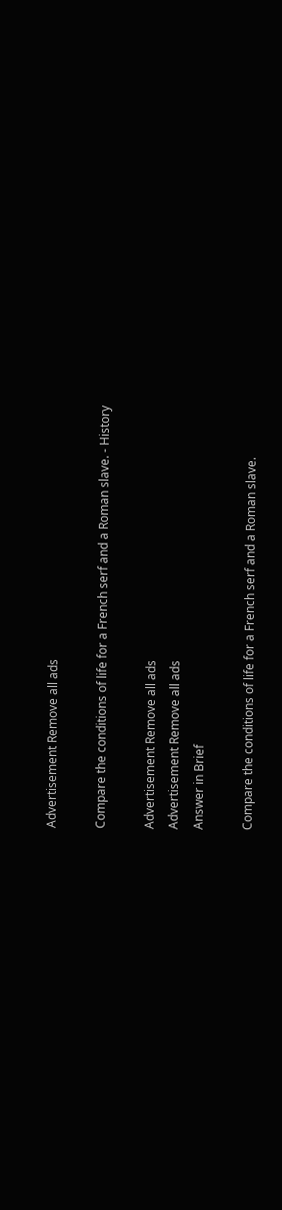Advertisement Remove all ads

Compare the conditions of life for a French serf and a Roman slave. - History

Advertisement Remove all ads
Advertisement Remove all ads
Answer in Brief

Compare the conditions of life for a French serf and a Roman slave.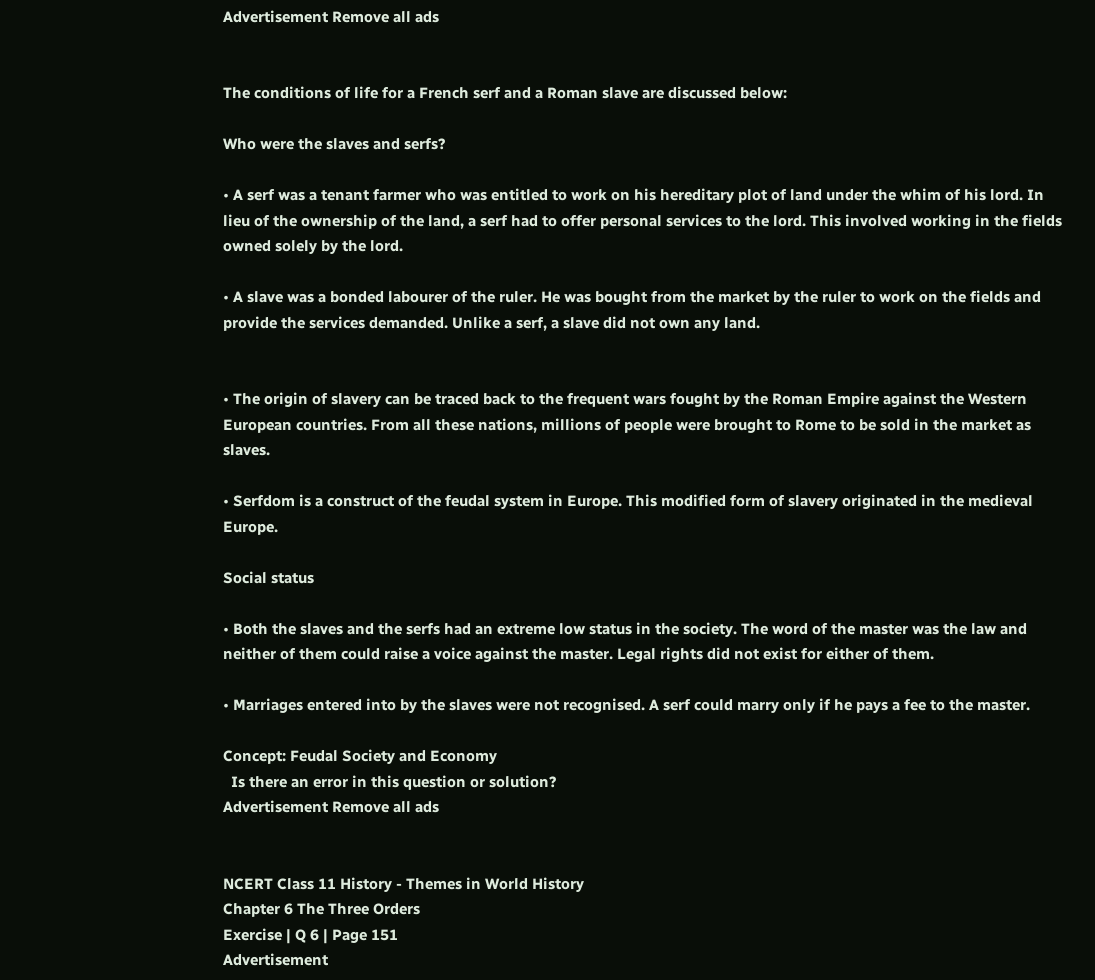Advertisement Remove all ads


The conditions of life for a French serf and a Roman slave are discussed below:

Who were the slaves and serfs?

• A serf was a tenant farmer who was entitled to work on his hereditary plot of land under the whim of his lord. In lieu of the ownership of the land, a serf had to offer personal services to the lord. This involved working in the fields owned solely by the lord.

• A slave was a bonded labourer of the ruler. He was bought from the market by the ruler to work on the fields and provide the services demanded. Unlike a serf, a slave did not own any land.


• The origin of slavery can be traced back to the frequent wars fought by the Roman Empire against the Western European countries. From all these nations, millions of people were brought to Rome to be sold in the market as slaves.

• Serfdom is a construct of the feudal system in Europe. This modified form of slavery originated in the medieval Europe.

Social status

• Both the slaves and the serfs had an extreme low status in the society. The word of the master was the law and neither of them could raise a voice against the master. Legal rights did not exist for either of them.

• Marriages entered into by the slaves were not recognised. A serf could marry only if he pays a fee to the master.

Concept: Feudal Society and Economy
  Is there an error in this question or solution?
Advertisement Remove all ads


NCERT Class 11 History - Themes in World History
Chapter 6 The Three Orders
Exercise | Q 6 | Page 151
Advertisement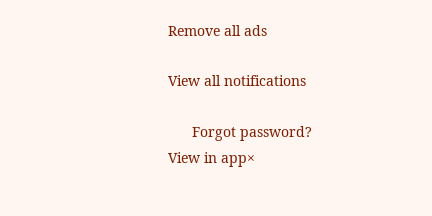Remove all ads

View all notifications

      Forgot password?
View in app×